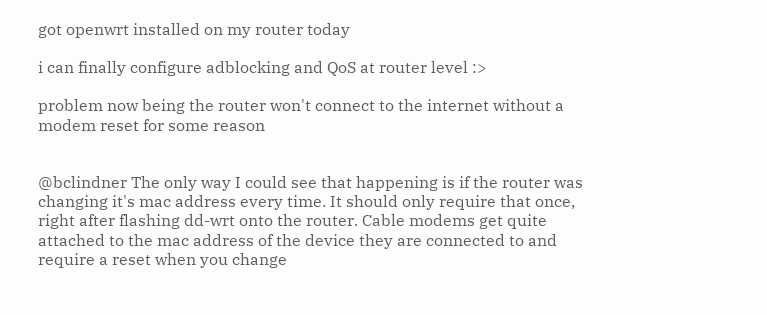got openwrt installed on my router today

i can finally configure adblocking and QoS at router level :>

problem now being the router won't connect to the internet without a modem reset for some reason


@bclindner The only way I could see that happening is if the router was changing it's mac address every time. It should only require that once, right after flashing dd-wrt onto the router. Cable modems get quite attached to the mac address of the device they are connected to and require a reset when you change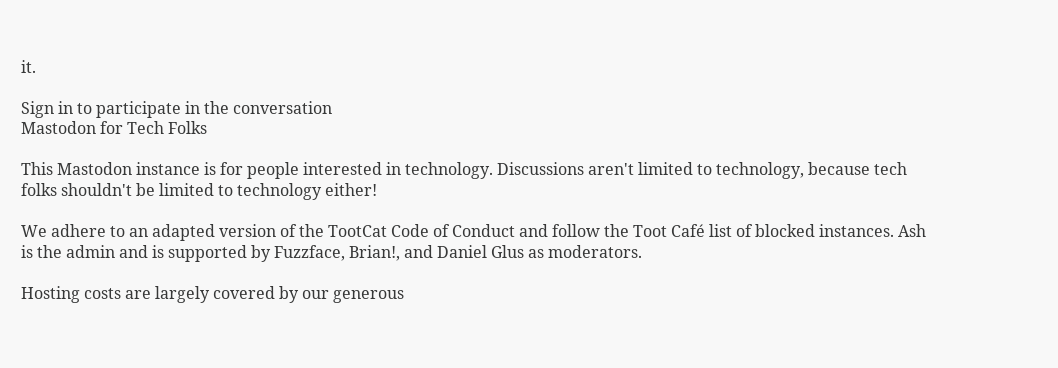it.

Sign in to participate in the conversation
Mastodon for Tech Folks

This Mastodon instance is for people interested in technology. Discussions aren't limited to technology, because tech folks shouldn't be limited to technology either!

We adhere to an adapted version of the TootCat Code of Conduct and follow the Toot Café list of blocked instances. Ash is the admin and is supported by Fuzzface, Brian!, and Daniel Glus as moderators.

Hosting costs are largely covered by our generous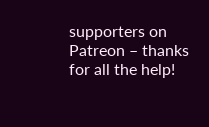supporters on Patreon – thanks for all the help!